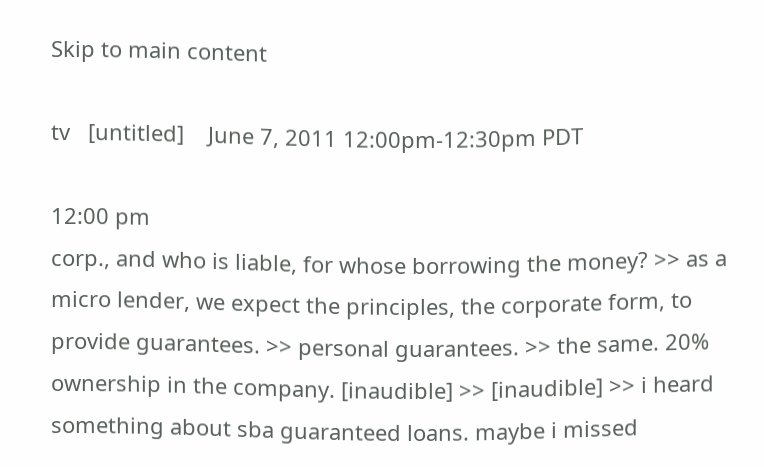Skip to main content

tv   [untitled]    June 7, 2011 12:00pm-12:30pm PDT

12:00 pm
corp., and who is liable, for whose borrowing the money? >> as a micro lender, we expect the principles, the corporate form, to provide guarantees. >> personal guarantees. >> the same. 20% ownership in the company. [inaudible] >> [inaudible] >> i heard something about sba guaranteed loans. maybe i missed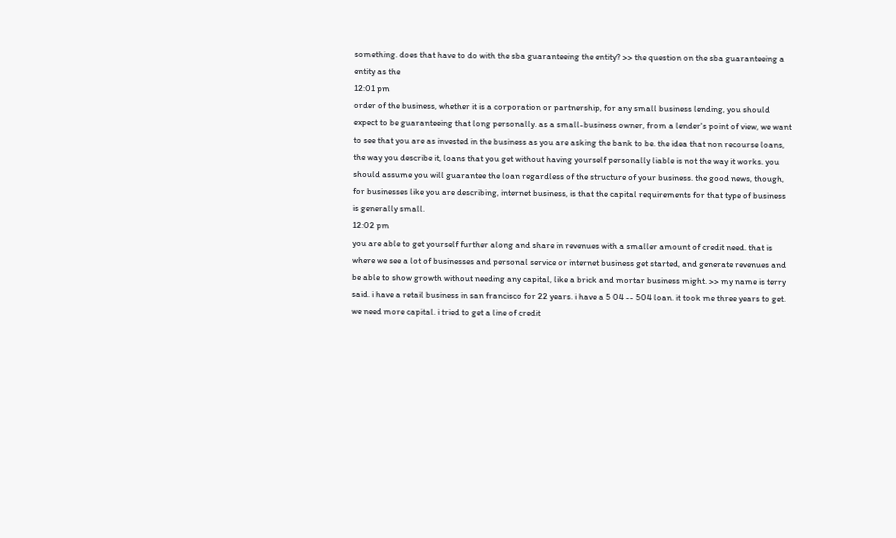something. does that have to do with the sba guaranteeing the entity? >> the question on the sba guaranteeing a entity as the
12:01 pm
order of the business, whether it is a corporation or partnership, for any small business lending, you should expect to be guaranteeing that long personally. as a small-business owner, from a lender's point of view, we want to see that you are as invested in the business as you are asking the bank to be. the idea that non recourse loans, the way you describe it, loans that you get without having yourself personally liable is not the way it works. you should assume you will guarantee the loan regardless of the structure of your business. the good news, though, for businesses like you are describing, internet business, is that the capital requirements for that type of business is generally small.
12:02 pm
you are able to get yourself further along and share in revenues with a smaller amount of credit need. that is where we see a lot of businesses and personal service or internet business get started, and generate revenues and be able to show growth without needing any capital, like a brick and mortar business might. >> my name is terry said. i have a retail business in san francisco for 22 years. i have a 5 04 -- 504 loan. it took me three years to get. we need more capital. i tried to get a line of credit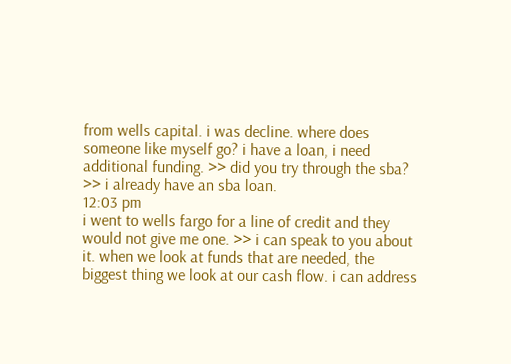from wells capital. i was decline. where does someone like myself go? i have a loan, i need additional funding. >> did you try through the sba? >> i already have an sba loan.
12:03 pm
i went to wells fargo for a line of credit and they would not give me one. >> i can speak to you about it. when we look at funds that are needed, the biggest thing we look at our cash flow. i can address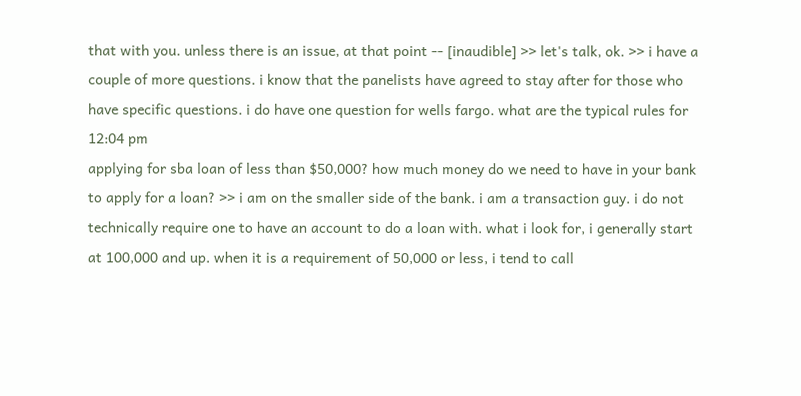that with you. unless there is an issue, at that point -- [inaudible] >> let's talk, ok. >> i have a couple of more questions. i know that the panelists have agreed to stay after for those who have specific questions. i do have one question for wells fargo. what are the typical rules for
12:04 pm
applying for sba loan of less than $50,000? how much money do we need to have in your bank to apply for a loan? >> i am on the smaller side of the bank. i am a transaction guy. i do not technically require one to have an account to do a loan with. what i look for, i generally start at 100,000 and up. when it is a requirement of 50,000 or less, i tend to call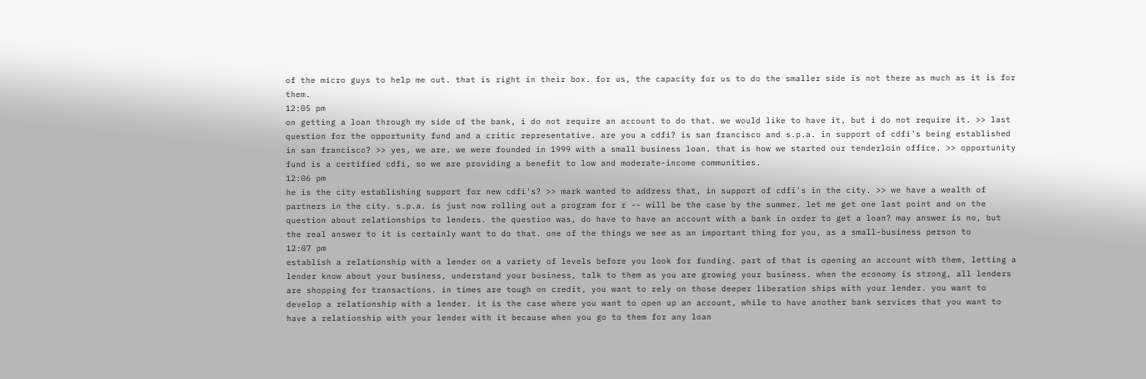of the micro guys to help me out. that is right in their box. for us, the capacity for us to do the smaller side is not there as much as it is for them.
12:05 pm
on getting a loan through my side of the bank, i do not require an account to do that. we would like to have it, but i do not require it. >> last question for the opportunity fund and a critic representative. are you a cdfi? is san francisco and s.p.a. in support of cdfi's being established in san francisco? >> yes, we are. we were founded in 1999 with a small business loan. that is how we started our tenderloin office. >> opportunity fund is a certified cdfi, so we are providing a benefit to low and moderate-income communities.
12:06 pm
he is the city establishing support for new cdfi's? >> mark wanted to address that, in support of cdfi's in the city. >> we have a wealth of partners in the city. s.p.a. is just now rolling out a program for r -- will be the case by the summer. let me get one last point and on the question about relationships to lenders. the question was, do have to have an account with a bank in order to get a loan? may answer is no, but the real answer to it is certainly want to do that. one of the things we see as an important thing for you, as a small-business person to
12:07 pm
establish a relationship with a lender on a variety of levels before you look for funding. part of that is opening an account with them, letting a lender know about your business, understand your business, talk to them as you are growing your business. when the economy is strong, all lenders are shopping for transactions. in times are tough on credit, you want to rely on those deeper liberation ships with your lender. you want to develop a relationship with a lender. it is the case where you want to open up an account, while to have another bank services that you want to have a relationship with your lender with it because when you go to them for any loan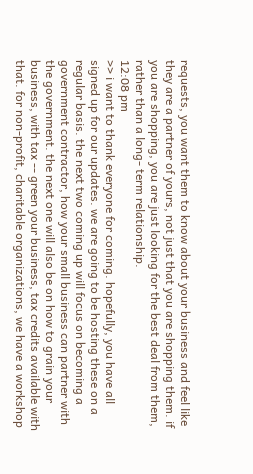requests, you want them to know about your business and feel like they are a partner of yours, not just that you are shopping them. if you are shopping, you are just looking for the best deal from them, rather than a long- term relationship.
12:08 pm
>> i want to thank everyone for coming. hopefully, you have all signed up for our updates. we are going to be hosting these on a regular basis. the next two coming up will focus on becoming a government contractor, how your small business can partner with the government. the next one will also be on how to grain your business, with tax -- green your business, tax credits available with that. for non-profit, charitable organizations, we have a workshop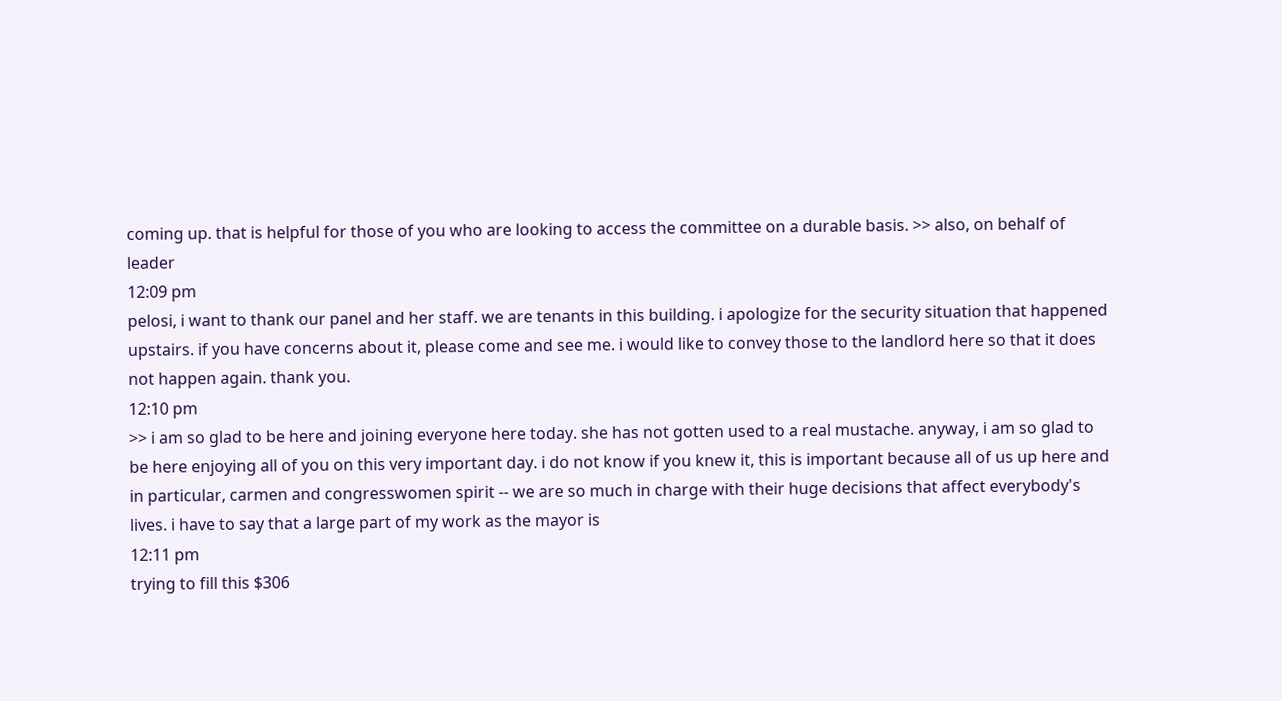coming up. that is helpful for those of you who are looking to access the committee on a durable basis. >> also, on behalf of leader
12:09 pm
pelosi, i want to thank our panel and her staff. we are tenants in this building. i apologize for the security situation that happened upstairs. if you have concerns about it, please come and see me. i would like to convey those to the landlord here so that it does not happen again. thank you.
12:10 pm
>> i am so glad to be here and joining everyone here today. she has not gotten used to a real mustache. anyway, i am so glad to be here enjoying all of you on this very important day. i do not know if you knew it, this is important because all of us up here and in particular, carmen and congresswomen spirit -- we are so much in charge with their huge decisions that affect everybody's lives. i have to say that a large part of my work as the mayor is
12:11 pm
trying to fill this $306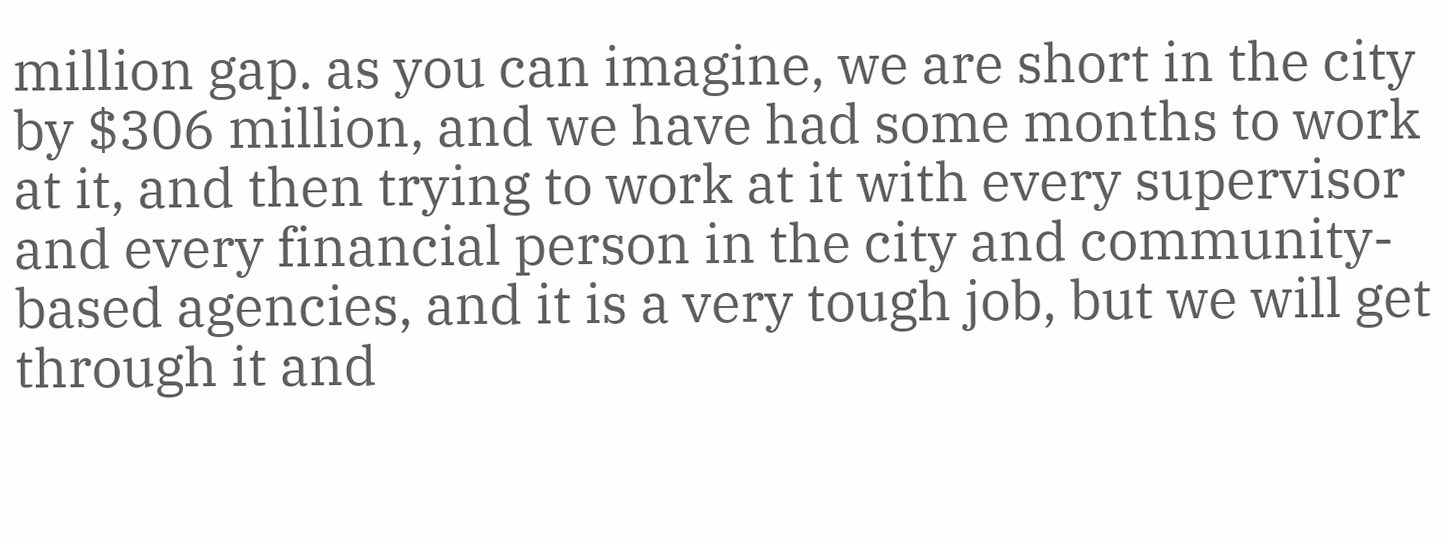million gap. as you can imagine, we are short in the city by $306 million, and we have had some months to work at it, and then trying to work at it with every supervisor and every financial person in the city and community-based agencies, and it is a very tough job, but we will get through it and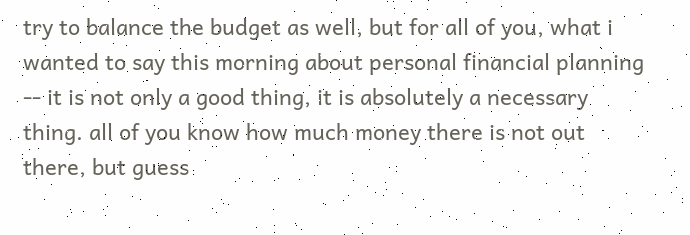try to balance the budget as well, but for all of you, what i wanted to say this morning about personal financial planning -- it is not only a good thing, it is absolutely a necessary thing. all of you know how much money there is not out there, but guess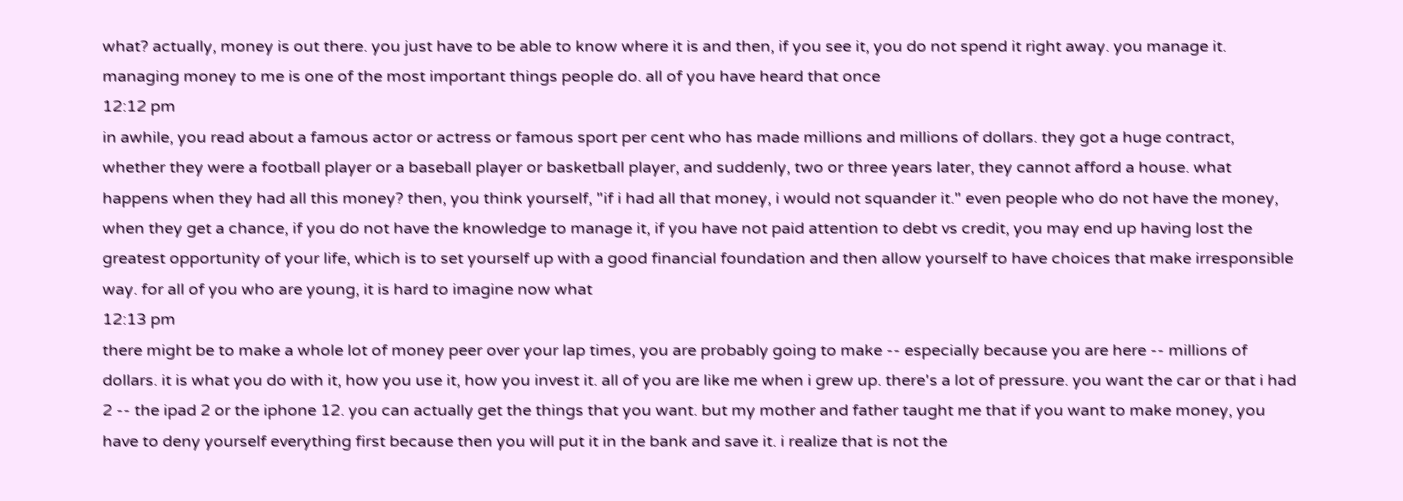what? actually, money is out there. you just have to be able to know where it is and then, if you see it, you do not spend it right away. you manage it. managing money to me is one of the most important things people do. all of you have heard that once
12:12 pm
in awhile, you read about a famous actor or actress or famous sport per cent who has made millions and millions of dollars. they got a huge contract, whether they were a football player or a baseball player or basketball player, and suddenly, two or three years later, they cannot afford a house. what happens when they had all this money? then, you think yourself, "if i had all that money, i would not squander it." even people who do not have the money, when they get a chance, if you do not have the knowledge to manage it, if you have not paid attention to debt vs credit, you may end up having lost the greatest opportunity of your life, which is to set yourself up with a good financial foundation and then allow yourself to have choices that make irresponsible way. for all of you who are young, it is hard to imagine now what
12:13 pm
there might be to make a whole lot of money peer over your lap times, you are probably going to make -- especially because you are here -- millions of dollars. it is what you do with it, how you use it, how you invest it. all of you are like me when i grew up. there's a lot of pressure. you want the car or that i had 2 -- the ipad 2 or the iphone 12. you can actually get the things that you want. but my mother and father taught me that if you want to make money, you have to deny yourself everything first because then you will put it in the bank and save it. i realize that is not the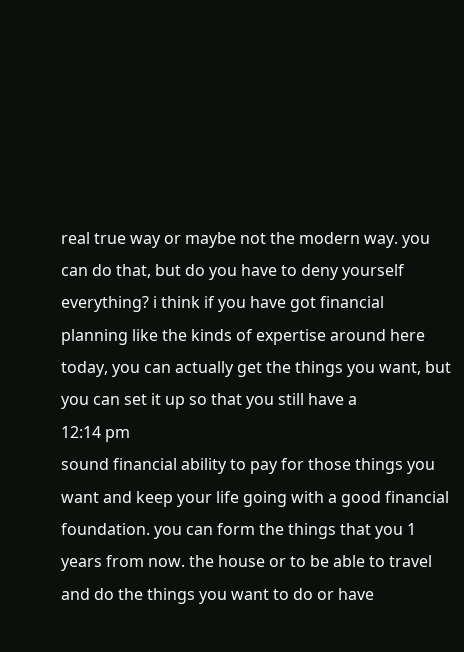real true way or maybe not the modern way. you can do that, but do you have to deny yourself everything? i think if you have got financial planning like the kinds of expertise around here today, you can actually get the things you want, but you can set it up so that you still have a
12:14 pm
sound financial ability to pay for those things you want and keep your life going with a good financial foundation. you can form the things that you 1 years from now. the house or to be able to travel and do the things you want to do or have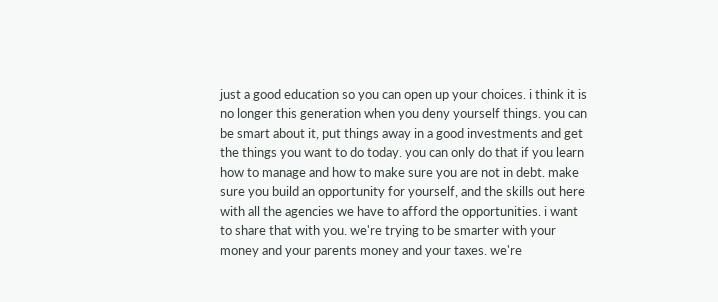just a good education so you can open up your choices. i think it is no longer this generation when you deny yourself things. you can be smart about it, put things away in a good investments and get the things you want to do today. you can only do that if you learn how to manage and how to make sure you are not in debt. make sure you build an opportunity for yourself, and the skills out here with all the agencies we have to afford the opportunities. i want to share that with you. we're trying to be smarter with your money and your parents money and your taxes. we're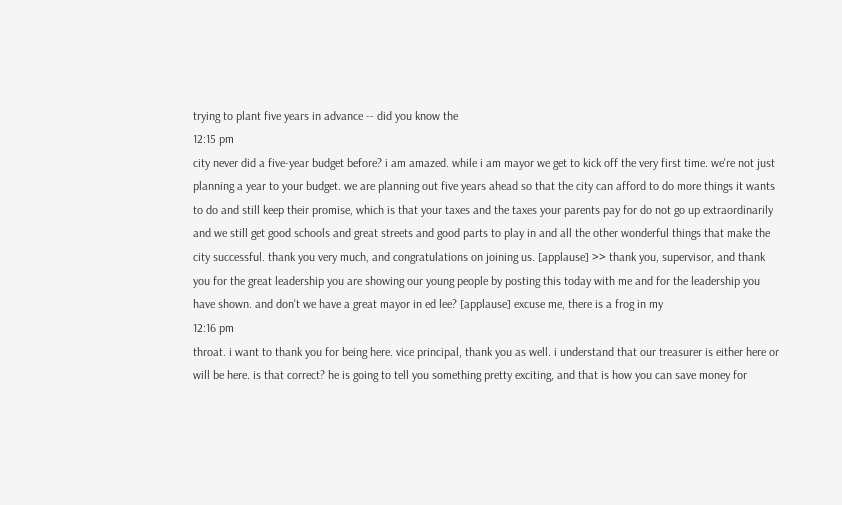trying to plant five years in advance -- did you know the
12:15 pm
city never did a five-year budget before? i am amazed. while i am mayor we get to kick off the very first time. we're not just planning a year to your budget. we are planning out five years ahead so that the city can afford to do more things it wants to do and still keep their promise, which is that your taxes and the taxes your parents pay for do not go up extraordinarily and we still get good schools and great streets and good parts to play in and all the other wonderful things that make the city successful. thank you very much, and congratulations on joining us. [applause] >> thank you, supervisor, and thank you for the great leadership you are showing our young people by posting this today with me and for the leadership you have shown. and don't we have a great mayor in ed lee? [applause] excuse me, there is a frog in my
12:16 pm
throat. i want to thank you for being here. vice principal, thank you as well. i understand that our treasurer is either here or will be here. is that correct? he is going to tell you something pretty exciting, and that is how you can save money for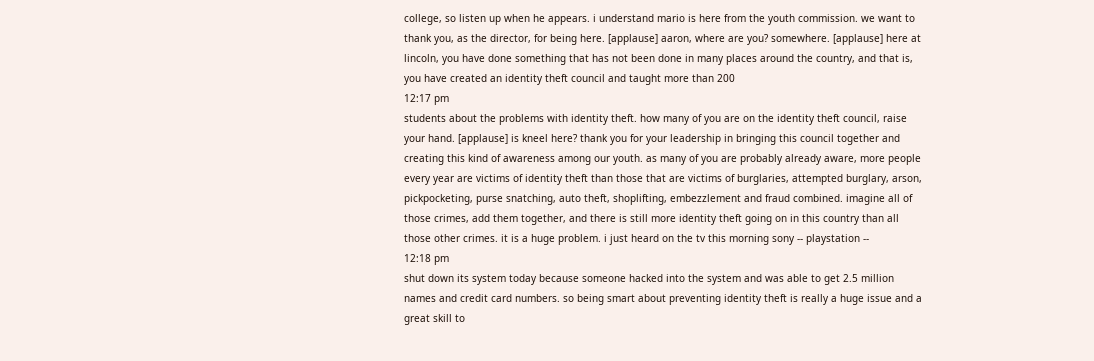college, so listen up when he appears. i understand mario is here from the youth commission. we want to thank you, as the director, for being here. [applause] aaron, where are you? somewhere. [applause] here at lincoln, you have done something that has not been done in many places around the country, and that is, you have created an identity theft council and taught more than 200
12:17 pm
students about the problems with identity theft. how many of you are on the identity theft council, raise your hand. [applause] is kneel here? thank you for your leadership in bringing this council together and creating this kind of awareness among our youth. as many of you are probably already aware, more people every year are victims of identity theft than those that are victims of burglaries, attempted burglary, arson, pickpocketing, purse snatching, auto theft, shoplifting, embezzlement and fraud combined. imagine all of those crimes, add them together, and there is still more identity theft going on in this country than all those other crimes. it is a huge problem. i just heard on the tv this morning sony -- playstation --
12:18 pm
shut down its system today because someone hacked into the system and was able to get 2.5 million names and credit card numbers. so being smart about preventing identity theft is really a huge issue and a great skill to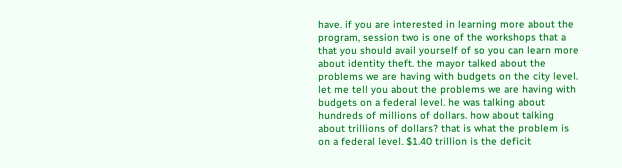have. if you are interested in learning more about the program, session two is one of the workshops that a that you should avail yourself of so you can learn more about identity theft. the mayor talked about the problems we are having with budgets on the city level. let me tell you about the problems we are having with budgets on a federal level. he was talking about hundreds of millions of dollars. how about talking about trillions of dollars? that is what the problem is on a federal level. $1.40 trillion is the deficit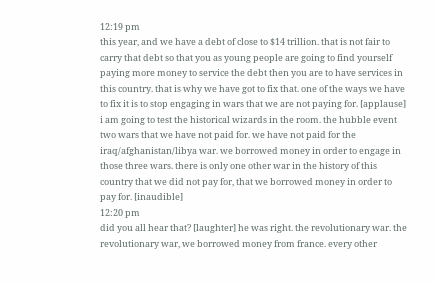12:19 pm
this year, and we have a debt of close to $14 trillion. that is not fair to carry that debt so that you as young people are going to find yourself paying more money to service the debt then you are to have services in this country. that is why we have got to fix that. one of the ways we have to fix it is to stop engaging in wars that we are not paying for. [applause] i am going to test the historical wizards in the room. the hubble event two wars that we have not paid for. we have not paid for the iraq/afghanistan/libya war. we borrowed money in order to engage in those three wars. there is only one other war in the history of this country that we did not pay for, that we borrowed money in order to pay for. [inaudible]
12:20 pm
did you all hear that? [laughter] he was right. the revolutionary war. the revolutionary war, we borrowed money from france. every other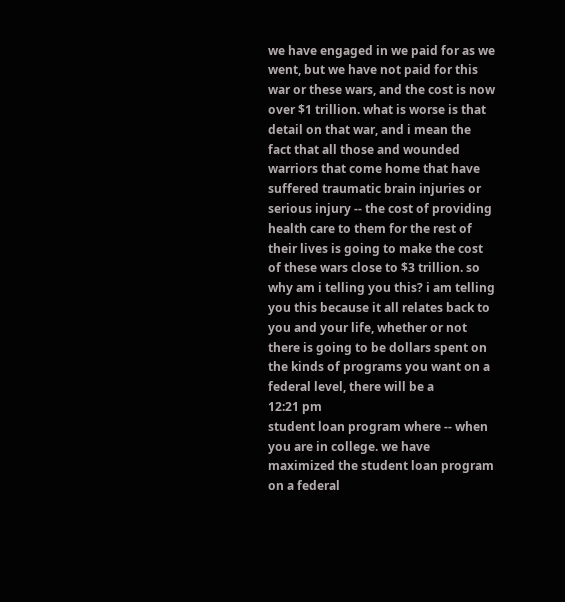we have engaged in we paid for as we went, but we have not paid for this war or these wars, and the cost is now over $1 trillion. what is worse is that detail on that war, and i mean the fact that all those and wounded warriors that come home that have suffered traumatic brain injuries or serious injury -- the cost of providing health care to them for the rest of their lives is going to make the cost of these wars close to $3 trillion. so why am i telling you this? i am telling you this because it all relates back to you and your life, whether or not there is going to be dollars spent on the kinds of programs you want on a federal level, there will be a
12:21 pm
student loan program where -- when you are in college. we have maximized the student loan program on a federal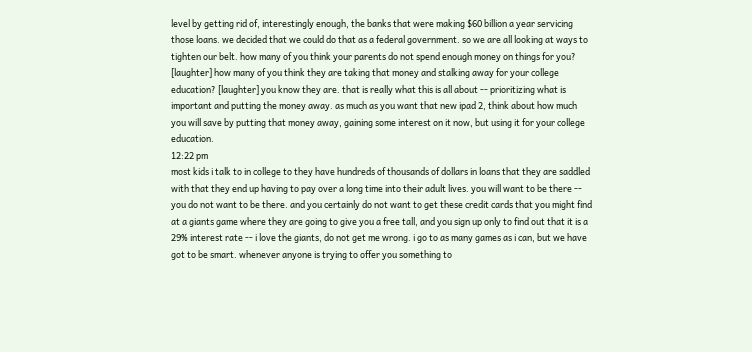level by getting rid of, interestingly enough, the banks that were making $60 billion a year servicing those loans. we decided that we could do that as a federal government. so we are all looking at ways to tighten our belt. how many of you think your parents do not spend enough money on things for you? [laughter] how many of you think they are taking that money and stalking away for your college education? [laughter] you know they are. that is really what this is all about -- prioritizing what is important and putting the money away. as much as you want that new ipad 2, think about how much you will save by putting that money away, gaining some interest on it now, but using it for your college education.
12:22 pm
most kids i talk to in college to they have hundreds of thousands of dollars in loans that they are saddled with that they end up having to pay over a long time into their adult lives. you will want to be there -- you do not want to be there. and you certainly do not want to get these credit cards that you might find at a giants game where they are going to give you a free tall, and you sign up only to find out that it is a 29% interest rate -- i love the giants, do not get me wrong. i go to as many games as i can, but we have got to be smart. whenever anyone is trying to offer you something to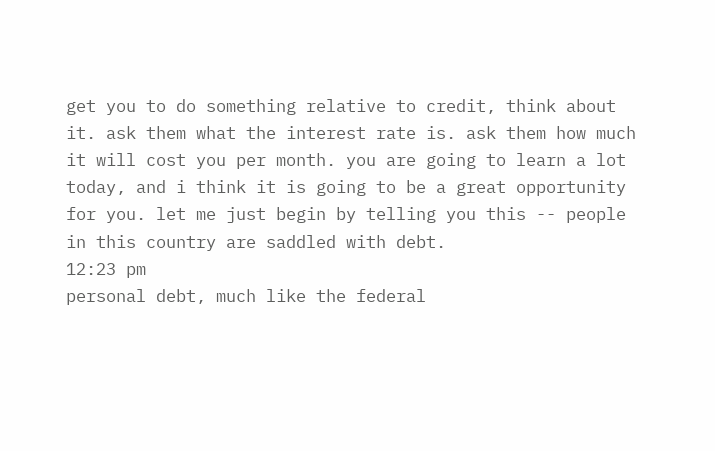get you to do something relative to credit, think about it. ask them what the interest rate is. ask them how much it will cost you per month. you are going to learn a lot today, and i think it is going to be a great opportunity for you. let me just begin by telling you this -- people in this country are saddled with debt.
12:23 pm
personal debt, much like the federal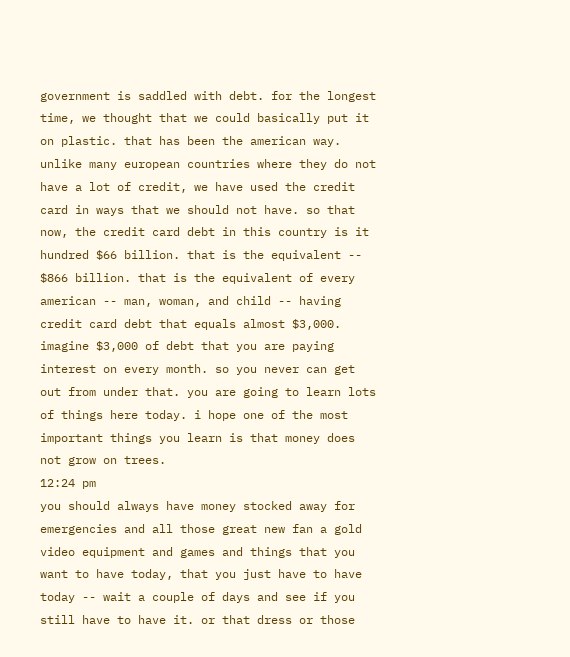government is saddled with debt. for the longest time, we thought that we could basically put it on plastic. that has been the american way. unlike many european countries where they do not have a lot of credit, we have used the credit card in ways that we should not have. so that now, the credit card debt in this country is it hundred $66 billion. that is the equivalent -- $866 billion. that is the equivalent of every american -- man, woman, and child -- having credit card debt that equals almost $3,000. imagine $3,000 of debt that you are paying interest on every month. so you never can get out from under that. you are going to learn lots of things here today. i hope one of the most important things you learn is that money does not grow on trees.
12:24 pm
you should always have money stocked away for emergencies and all those great new fan a gold video equipment and games and things that you want to have today, that you just have to have today -- wait a couple of days and see if you still have to have it. or that dress or those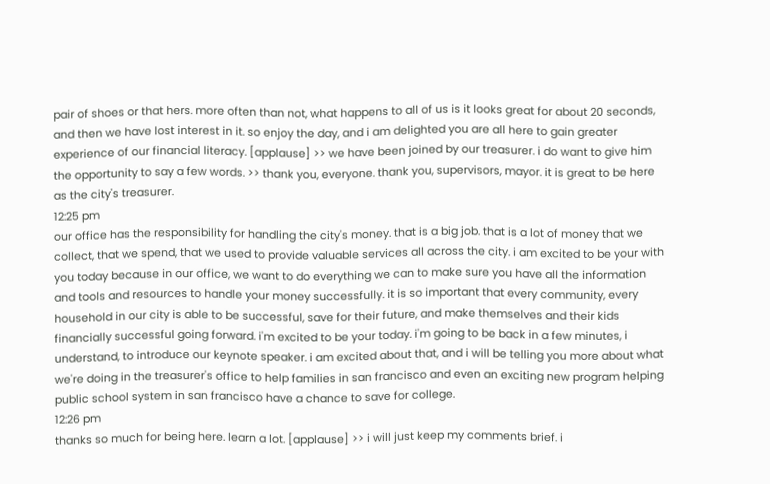pair of shoes or that hers. more often than not, what happens to all of us is it looks great for about 20 seconds, and then we have lost interest in it. so enjoy the day, and i am delighted you are all here to gain greater experience of our financial literacy. [applause] >> we have been joined by our treasurer. i do want to give him the opportunity to say a few words. >> thank you, everyone. thank you, supervisors, mayor. it is great to be here as the city's treasurer.
12:25 pm
our office has the responsibility for handling the city's money. that is a big job. that is a lot of money that we collect, that we spend, that we used to provide valuable services all across the city. i am excited to be your with you today because in our office, we want to do everything we can to make sure you have all the information and tools and resources to handle your money successfully. it is so important that every community, every household in our city is able to be successful, save for their future, and make themselves and their kids financially successful going forward. i'm excited to be your today. i'm going to be back in a few minutes, i understand, to introduce our keynote speaker. i am excited about that, and i will be telling you more about what we're doing in the treasurer's office to help families in san francisco and even an exciting new program helping public school system in san francisco have a chance to save for college.
12:26 pm
thanks so much for being here. learn a lot. [applause] >> i will just keep my comments brief. i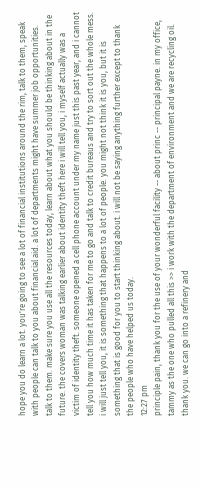hope you do learn a lot. you're going to see a lot of financial institutions around the rim, talk to them, speak with people can talk to you about financial aid. a lot of departments might have summer job opportunities. talk to them. make sure you use all the resources today, learn about what you should be thinking about in the future. the covers woman was talking earlier about identity theft here i will tell you, i myself actually was a victim of identity theft. someone opened a cell phone account under my name just this past year, and i cannot tell you how much time it has taken for me to go and talk to credit bureaus and try to sort out the whole mess. i will just tell you, it is something that happens to a lot of people. you might not think it is you, but it is something that is good for you to start thinking about. i will not be saying anything further except to thank the people who have helped us today.
12:27 pm
principle pain, thank you for the use of your wonderful facility -- about princ -- principal payne. in my office, tammy as the one who pulled all this >> i work with the department of environment and we are recycling oil. thank you. we can go into a refinery and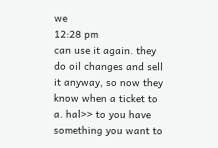we
12:28 pm
can use it again. they do oil changes and sell it anyway, so now they know when a ticket to a. hal>> to you have something you want to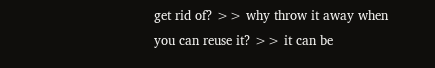get rid of? >> why throw it away when you can reuse it? >> it can be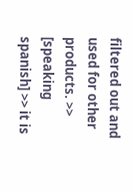filtered out and used for other products. >> [speaking spanish] >> it is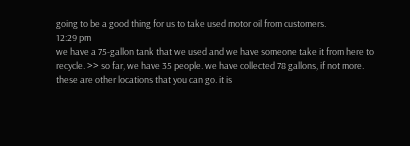going to be a good thing for us to take used motor oil from customers.
12:29 pm
we have a 75-gallon tank that we used and we have someone take it from here to recycle. >> so far, we have 35 people. we have collected 78 gallons, if not more. these are other locations that you can go. it is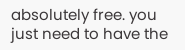absolutely free. you just need to have the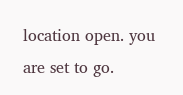location open. you are set to go.